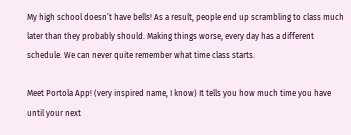My high school doesn’t have bells! As a result, people end up scrambling to class much later than they probably should. Making things worse, every day has a different schedule. We can never quite remember what time class starts.

Meet Portola App! (very inspired name, I know) It tells you how much time you have until your next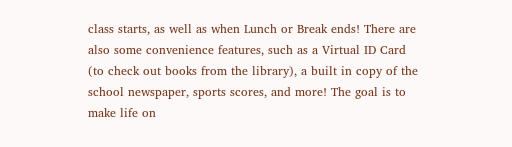class starts, as well as when Lunch or Break ends! There are also some convenience features, such as a Virtual ID Card (to check out books from the library), a built in copy of the school newspaper, sports scores, and more! The goal is to make life on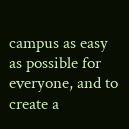campus as easy as possible for everyone, and to create a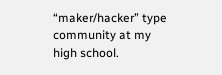“maker/hacker” type community at my high school.